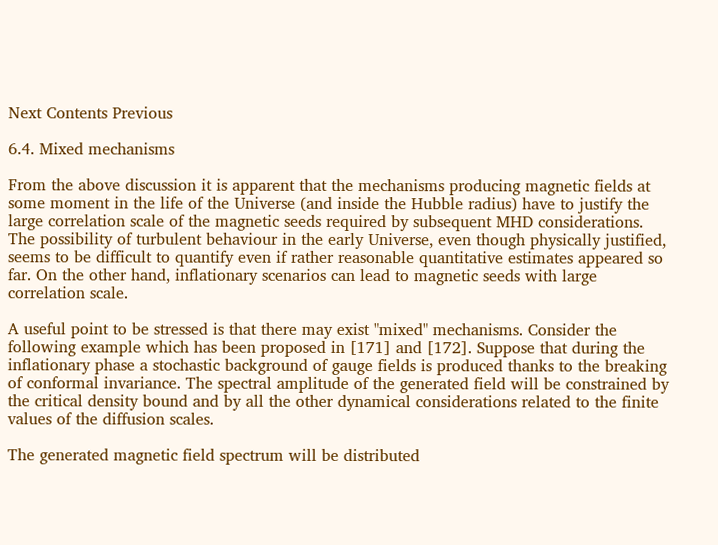Next Contents Previous

6.4. Mixed mechanisms

From the above discussion it is apparent that the mechanisms producing magnetic fields at some moment in the life of the Universe (and inside the Hubble radius) have to justify the large correlation scale of the magnetic seeds required by subsequent MHD considerations. The possibility of turbulent behaviour in the early Universe, even though physically justified, seems to be difficult to quantify even if rather reasonable quantitative estimates appeared so far. On the other hand, inflationary scenarios can lead to magnetic seeds with large correlation scale.

A useful point to be stressed is that there may exist "mixed" mechanisms. Consider the following example which has been proposed in [171] and [172]. Suppose that during the inflationary phase a stochastic background of gauge fields is produced thanks to the breaking of conformal invariance. The spectral amplitude of the generated field will be constrained by the critical density bound and by all the other dynamical considerations related to the finite values of the diffusion scales.

The generated magnetic field spectrum will be distributed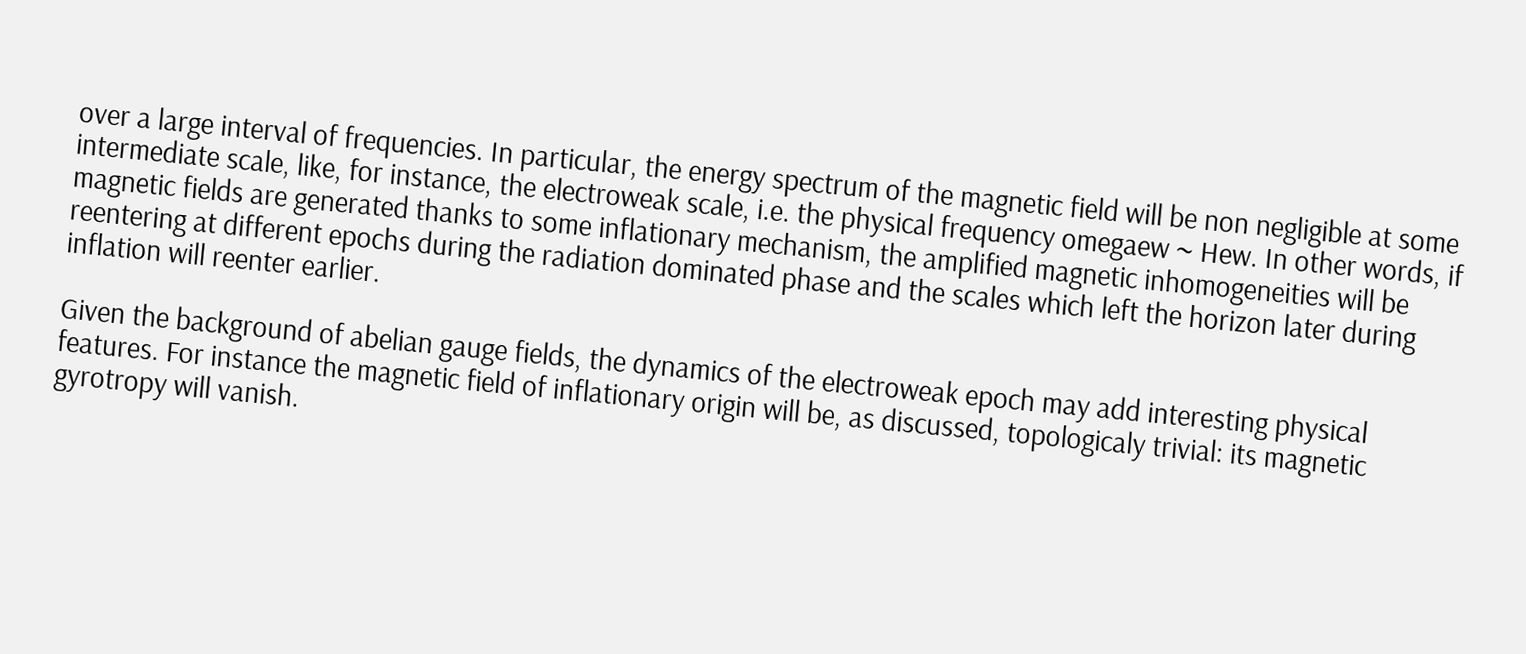over a large interval of frequencies. In particular, the energy spectrum of the magnetic field will be non negligible at some intermediate scale, like, for instance, the electroweak scale, i.e. the physical frequency omegaew ~ Hew. In other words, if magnetic fields are generated thanks to some inflationary mechanism, the amplified magnetic inhomogeneities will be reentering at different epochs during the radiation dominated phase and the scales which left the horizon later during inflation will reenter earlier.

Given the background of abelian gauge fields, the dynamics of the electroweak epoch may add interesting physical features. For instance the magnetic field of inflationary origin will be, as discussed, topologicaly trivial: its magnetic gyrotropy will vanish.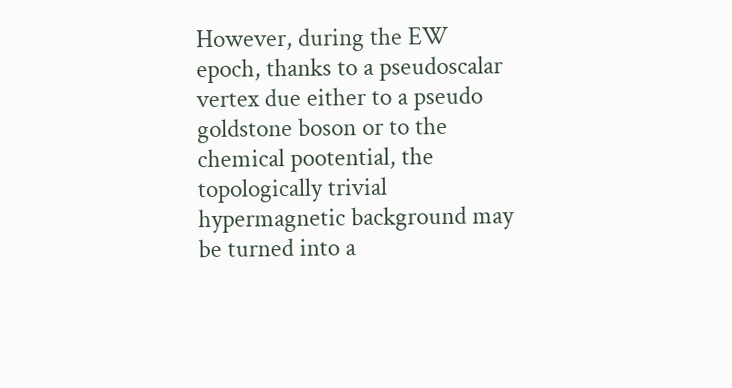However, during the EW epoch, thanks to a pseudoscalar vertex due either to a pseudo goldstone boson or to the chemical pootential, the topologically trivial hypermagnetic background may be turned into a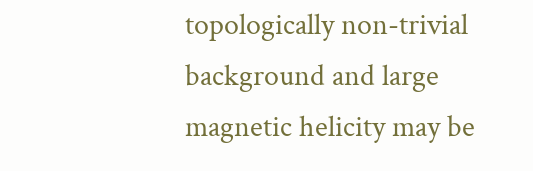topologically non-trivial background and large magnetic helicity may be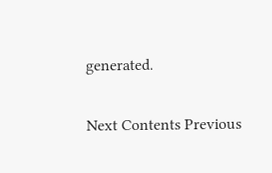generated.

Next Contents Previous